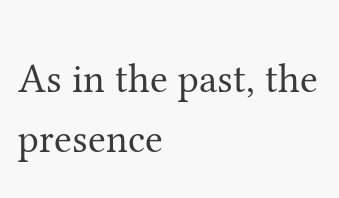As in the past, the presence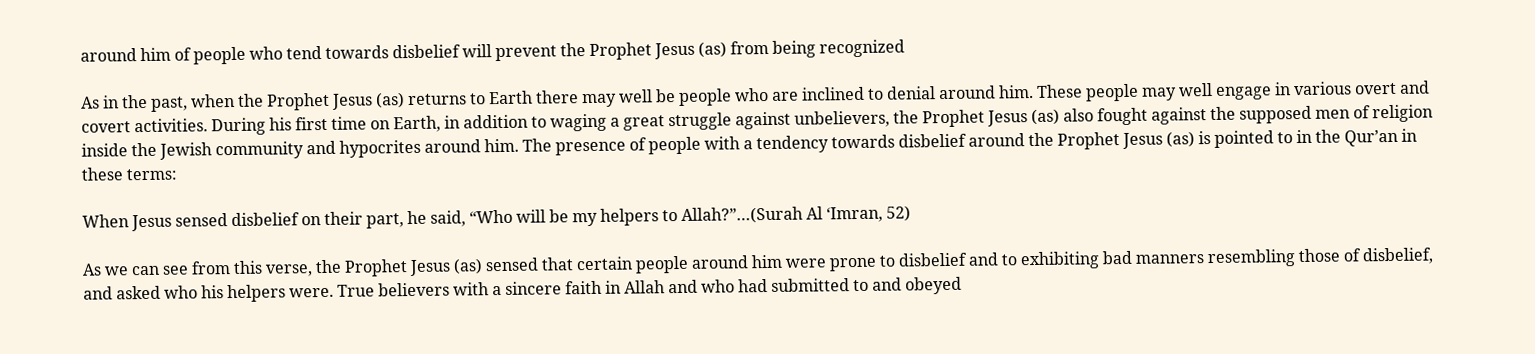around him of people who tend towards disbelief will prevent the Prophet Jesus (as) from being recognized

As in the past, when the Prophet Jesus (as) returns to Earth there may well be people who are inclined to denial around him. These people may well engage in various overt and covert activities. During his first time on Earth, in addition to waging a great struggle against unbelievers, the Prophet Jesus (as) also fought against the supposed men of religion inside the Jewish community and hypocrites around him. The presence of people with a tendency towards disbelief around the Prophet Jesus (as) is pointed to in the Qur’an in these terms:

When Jesus sensed disbelief on their part, he said, “Who will be my helpers to Allah?”…(Surah Al ‘Imran, 52)

As we can see from this verse, the Prophet Jesus (as) sensed that certain people around him were prone to disbelief and to exhibiting bad manners resembling those of disbelief, and asked who his helpers were. True believers with a sincere faith in Allah and who had submitted to and obeyed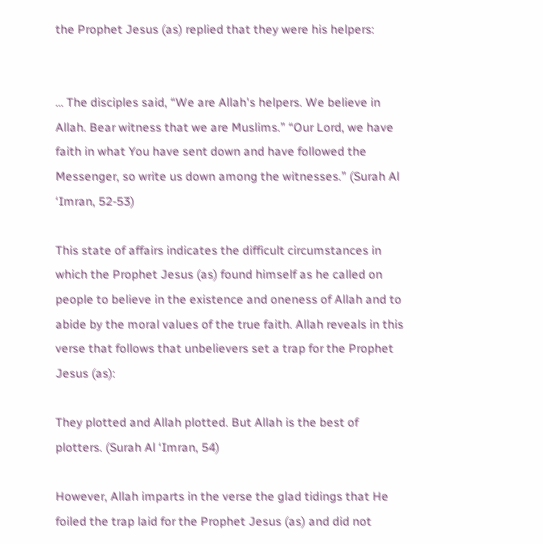the Prophet Jesus (as) replied that they were his helpers:


… The disciples said, “We are Allah's helpers. We believe in Allah. Bear witness that we are Muslims.” “Our Lord, we have faith in what You have sent down and have followed the Messenger, so write us down among the witnesses.” (Surah Al ‘Imran, 52-53)

This state of affairs indicates the difficult circumstances in which the Prophet Jesus (as) found himself as he called on people to believe in the existence and oneness of Allah and to abide by the moral values of the true faith. Allah reveals in this verse that follows that unbelievers set a trap for the Prophet Jesus (as):

They plotted and Allah plotted. But Allah is the best of plotters. (Surah Al ‘Imran, 54)

However, Allah imparts in the verse the glad tidings that He foiled the trap laid for the Prophet Jesus (as) and did not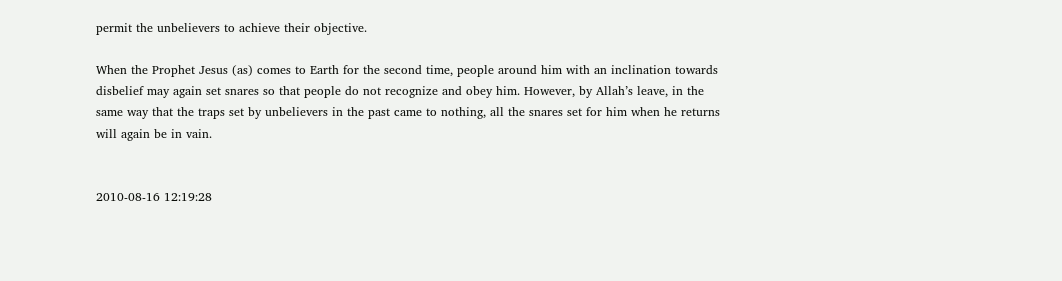permit the unbelievers to achieve their objective.

When the Prophet Jesus (as) comes to Earth for the second time, people around him with an inclination towards disbelief may again set snares so that people do not recognize and obey him. However, by Allah’s leave, in the same way that the traps set by unbelievers in the past came to nothing, all the snares set for him when he returns will again be in vain.


2010-08-16 12:19:28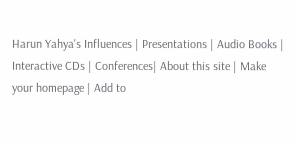Harun Yahya's Influences | Presentations | Audio Books | Interactive CDs | Conferences| About this site | Make your homepage | Add to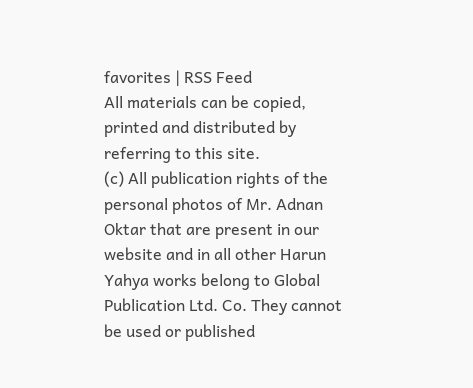favorites | RSS Feed
All materials can be copied, printed and distributed by referring to this site.
(c) All publication rights of the personal photos of Mr. Adnan Oktar that are present in our website and in all other Harun Yahya works belong to Global Publication Ltd. Co. They cannot be used or published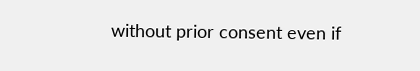without prior consent even if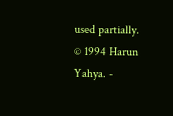used partially.
© 1994 Harun Yahya. -